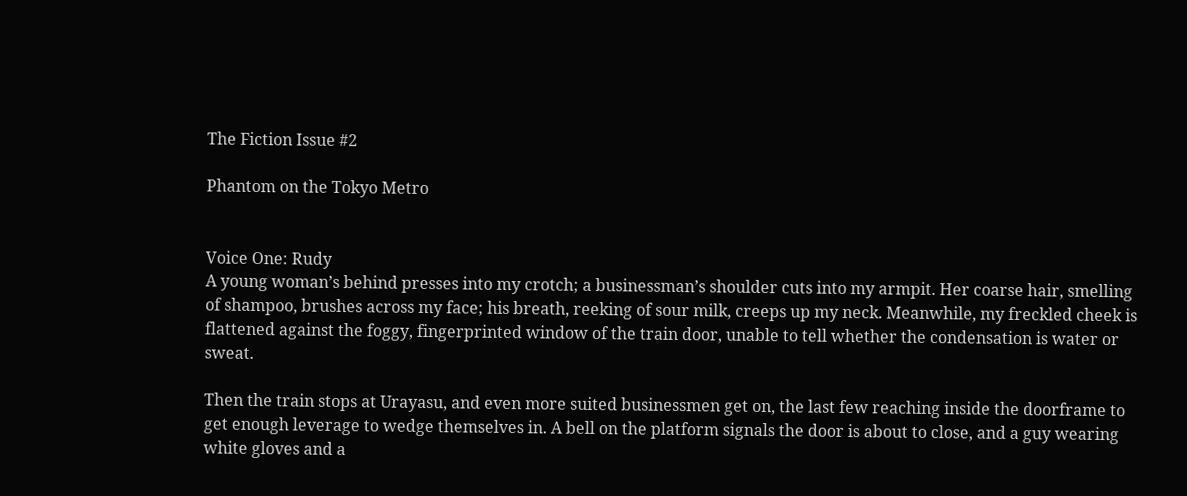The Fiction Issue #2

Phantom on the Tokyo Metro


Voice One: Rudy
A young woman’s behind presses into my crotch; a businessman’s shoulder cuts into my armpit. Her coarse hair, smelling of shampoo, brushes across my face; his breath, reeking of sour milk, creeps up my neck. Meanwhile, my freckled cheek is flattened against the foggy, fingerprinted window of the train door, unable to tell whether the condensation is water or sweat.

Then the train stops at Urayasu, and even more suited businessmen get on, the last few reaching inside the doorframe to get enough leverage to wedge themselves in. A bell on the platform signals the door is about to close, and a guy wearing white gloves and a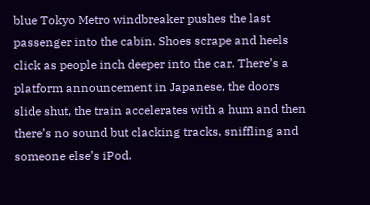blue Tokyo Metro windbreaker pushes the last passenger into the cabin. Shoes scrape and heels click as people inch deeper into the car. There’s a platform announcement in Japanese, the doors slide shut, the train accelerates with a hum and then there’s no sound but clacking tracks, sniffling and someone else’s iPod.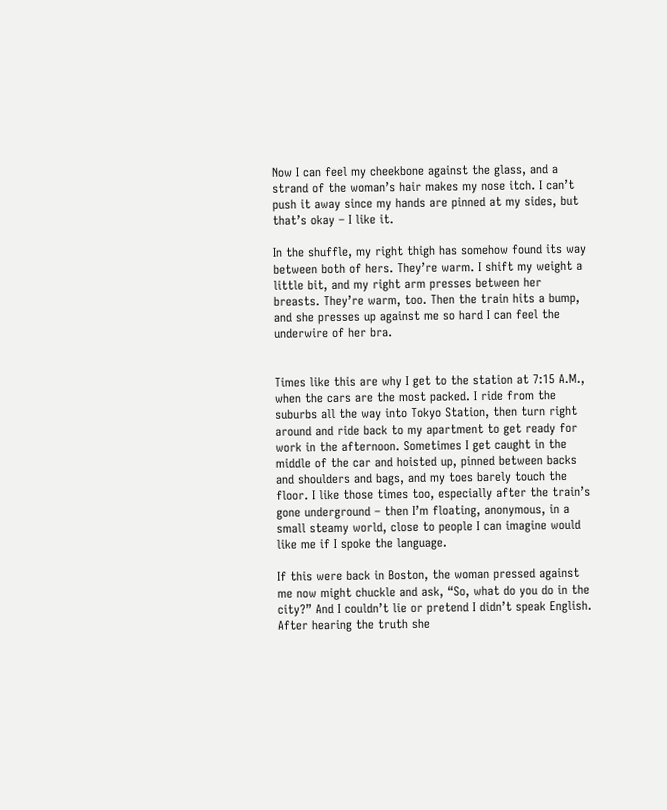Now I can feel my cheekbone against the glass, and a strand of the woman’s hair makes my nose itch. I can’t push it away since my hands are pinned at my sides, but that’s okay – I like it.

In the shuffle, my right thigh has somehow found its way between both of hers. They’re warm. I shift my weight a little bit, and my right arm presses between her breasts. They’re warm, too. Then the train hits a bump, and she presses up against me so hard I can feel the underwire of her bra.


Times like this are why I get to the station at 7:15 A.M., when the cars are the most packed. I ride from the suburbs all the way into Tokyo Station, then turn right around and ride back to my apartment to get ready for work in the afternoon. Sometimes I get caught in the middle of the car and hoisted up, pinned between backs and shoulders and bags, and my toes barely touch the floor. I like those times too, especially after the train’s gone underground – then I’m floating, anonymous, in a small steamy world, close to people I can imagine would like me if I spoke the language.

If this were back in Boston, the woman pressed against me now might chuckle and ask, “So, what do you do in the city?” And I couldn’t lie or pretend I didn’t speak English. After hearing the truth she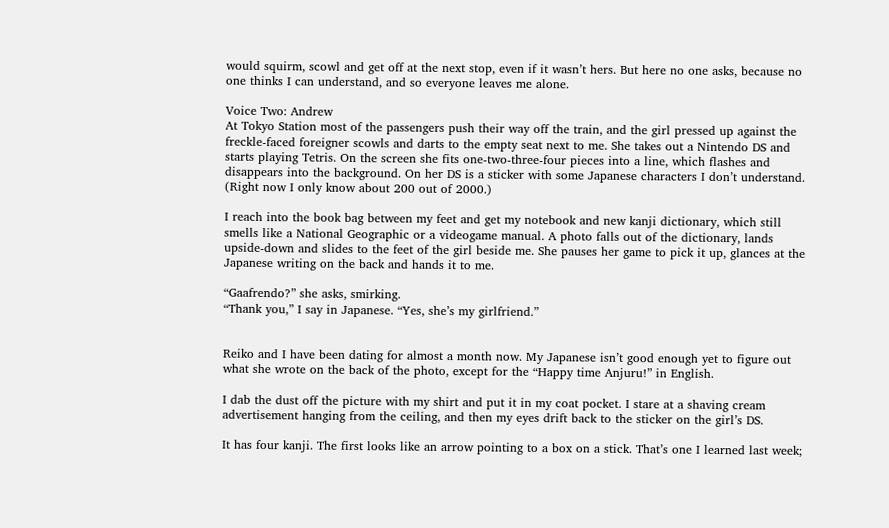would squirm, scowl and get off at the next stop, even if it wasn’t hers. But here no one asks, because no one thinks I can understand, and so everyone leaves me alone.

Voice Two: Andrew
At Tokyo Station most of the passengers push their way off the train, and the girl pressed up against the freckle-faced foreigner scowls and darts to the empty seat next to me. She takes out a Nintendo DS and starts playing Tetris. On the screen she fits one-two-three-four pieces into a line, which flashes and disappears into the background. On her DS is a sticker with some Japanese characters I don’t understand. (Right now I only know about 200 out of 2000.)

I reach into the book bag between my feet and get my notebook and new kanji dictionary, which still smells like a National Geographic or a videogame manual. A photo falls out of the dictionary, lands upside-down and slides to the feet of the girl beside me. She pauses her game to pick it up, glances at the Japanese writing on the back and hands it to me.

“Gaafrendo?” she asks, smirking.
“Thank you,” I say in Japanese. “Yes, she’s my girlfriend.”


Reiko and I have been dating for almost a month now. My Japanese isn’t good enough yet to figure out what she wrote on the back of the photo, except for the “Happy time Anjuru!” in English.

I dab the dust off the picture with my shirt and put it in my coat pocket. I stare at a shaving cream advertisement hanging from the ceiling, and then my eyes drift back to the sticker on the girl’s DS.

It has four kanji. The first looks like an arrow pointing to a box on a stick. That’s one I learned last week;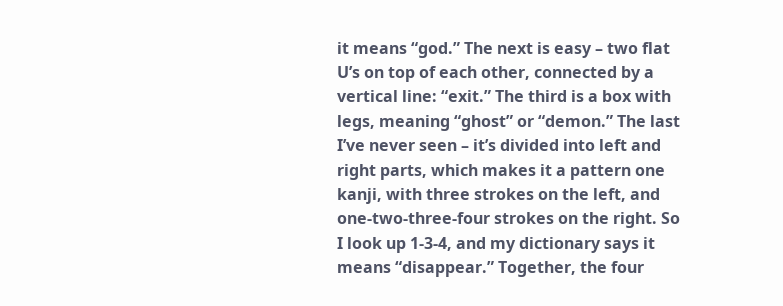it means “god.” The next is easy – two flat U’s on top of each other, connected by a vertical line: “exit.” The third is a box with legs, meaning “ghost” or “demon.” The last I’ve never seen – it’s divided into left and right parts, which makes it a pattern one kanji, with three strokes on the left, and one-two-three-four strokes on the right. So I look up 1-3-4, and my dictionary says it means “disappear.” Together, the four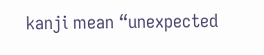kanji mean “unexpected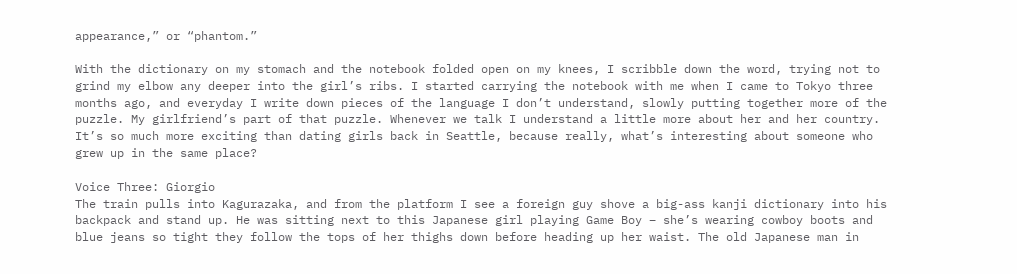appearance,” or “phantom.”

With the dictionary on my stomach and the notebook folded open on my knees, I scribble down the word, trying not to grind my elbow any deeper into the girl’s ribs. I started carrying the notebook with me when I came to Tokyo three months ago, and everyday I write down pieces of the language I don’t understand, slowly putting together more of the puzzle. My girlfriend’s part of that puzzle. Whenever we talk I understand a little more about her and her country. It’s so much more exciting than dating girls back in Seattle, because really, what’s interesting about someone who grew up in the same place?

Voice Three: Giorgio
The train pulls into Kagurazaka, and from the platform I see a foreign guy shove a big-ass kanji dictionary into his backpack and stand up. He was sitting next to this Japanese girl playing Game Boy – she’s wearing cowboy boots and blue jeans so tight they follow the tops of her thighs down before heading up her waist. The old Japanese man in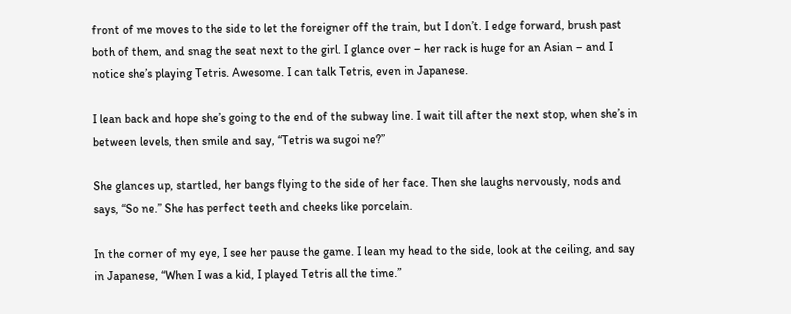front of me moves to the side to let the foreigner off the train, but I don’t. I edge forward, brush past both of them, and snag the seat next to the girl. I glance over – her rack is huge for an Asian – and I notice she’s playing Tetris. Awesome. I can talk Tetris, even in Japanese.

I lean back and hope she’s going to the end of the subway line. I wait till after the next stop, when she’s in between levels, then smile and say, “Tetris wa sugoi ne?”

She glances up, startled, her bangs flying to the side of her face. Then she laughs nervously, nods and says, “So ne.” She has perfect teeth and cheeks like porcelain.

In the corner of my eye, I see her pause the game. I lean my head to the side, look at the ceiling, and say in Japanese, “When I was a kid, I played Tetris all the time.”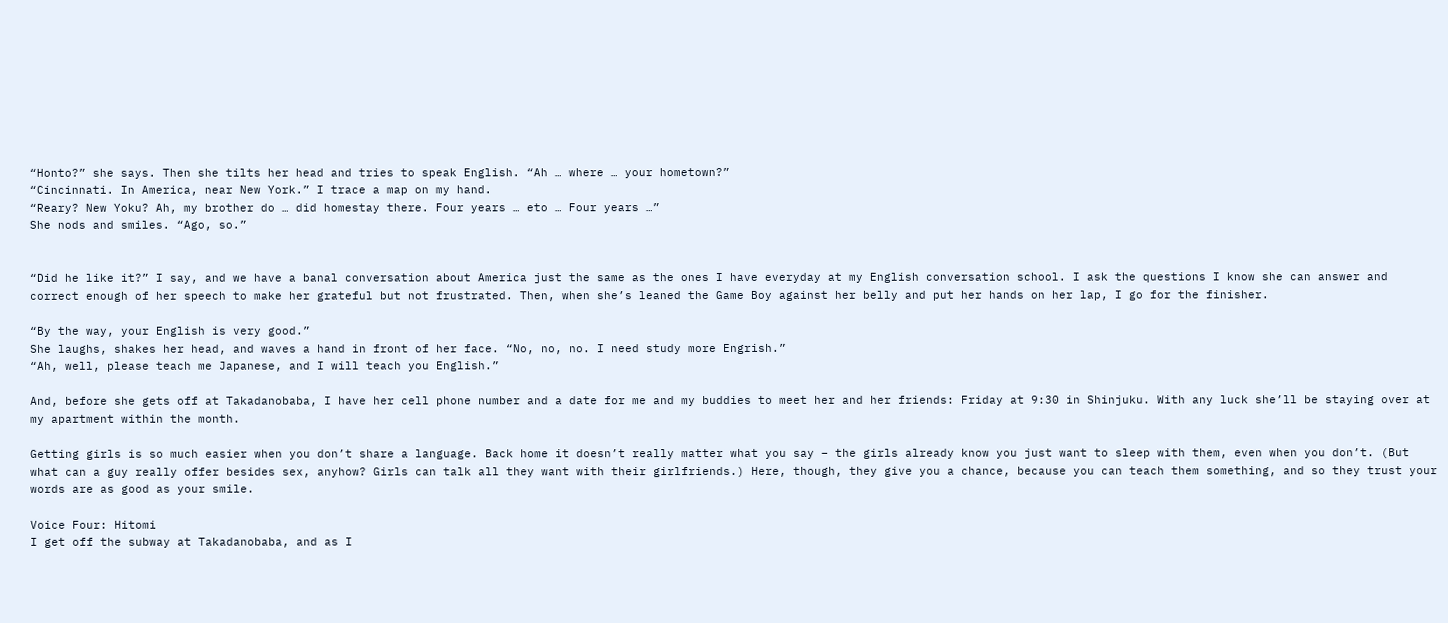“Honto?” she says. Then she tilts her head and tries to speak English. “Ah … where … your hometown?”
“Cincinnati. In America, near New York.” I trace a map on my hand.
“Reary? New Yoku? Ah, my brother do … did homestay there. Four years … eto … Four years …”
She nods and smiles. “Ago, so.”


“Did he like it?” I say, and we have a banal conversation about America just the same as the ones I have everyday at my English conversation school. I ask the questions I know she can answer and correct enough of her speech to make her grateful but not frustrated. Then, when she’s leaned the Game Boy against her belly and put her hands on her lap, I go for the finisher.

“By the way, your English is very good.”
She laughs, shakes her head, and waves a hand in front of her face. “No, no, no. I need study more Engrish.”
“Ah, well, please teach me Japanese, and I will teach you English.”

And, before she gets off at Takadanobaba, I have her cell phone number and a date for me and my buddies to meet her and her friends: Friday at 9:30 in Shinjuku. With any luck she’ll be staying over at my apartment within the month.

Getting girls is so much easier when you don’t share a language. Back home it doesn’t really matter what you say – the girls already know you just want to sleep with them, even when you don’t. (But what can a guy really offer besides sex, anyhow? Girls can talk all they want with their girlfriends.) Here, though, they give you a chance, because you can teach them something, and so they trust your words are as good as your smile.

Voice Four: Hitomi
I get off the subway at Takadanobaba, and as I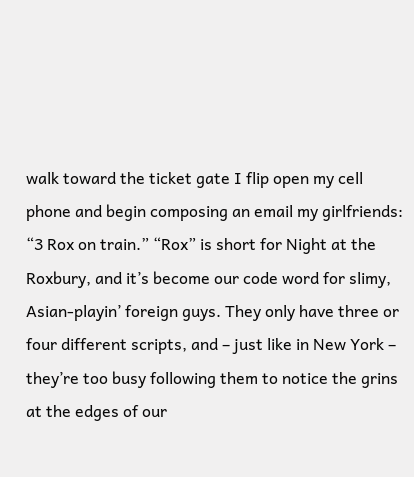walk toward the ticket gate I flip open my cell phone and begin composing an email my girlfriends: “3 Rox on train.” “Rox” is short for Night at the Roxbury, and it’s become our code word for slimy, Asian-playin’ foreign guys. They only have three or four different scripts, and – just like in New York – they’re too busy following them to notice the grins at the edges of our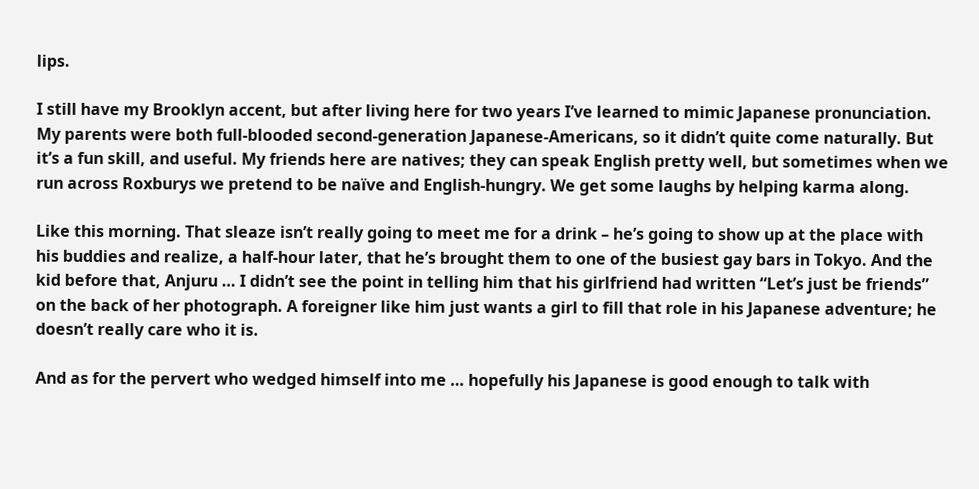lips.

I still have my Brooklyn accent, but after living here for two years I’ve learned to mimic Japanese pronunciation. My parents were both full-blooded second-generation Japanese-Americans, so it didn’t quite come naturally. But it’s a fun skill, and useful. My friends here are natives; they can speak English pretty well, but sometimes when we run across Roxburys we pretend to be naïve and English-hungry. We get some laughs by helping karma along.

Like this morning. That sleaze isn’t really going to meet me for a drink – he’s going to show up at the place with his buddies and realize, a half-hour later, that he’s brought them to one of the busiest gay bars in Tokyo. And the kid before that, Anjuru … I didn’t see the point in telling him that his girlfriend had written “Let’s just be friends” on the back of her photograph. A foreigner like him just wants a girl to fill that role in his Japanese adventure; he doesn’t really care who it is.

And as for the pervert who wedged himself into me … hopefully his Japanese is good enough to talk with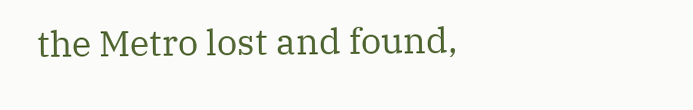the Metro lost and found,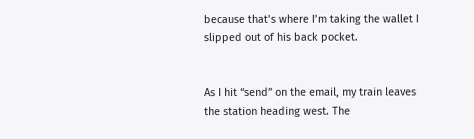because that’s where I’m taking the wallet I slipped out of his back pocket.


As I hit “send” on the email, my train leaves the station heading west. The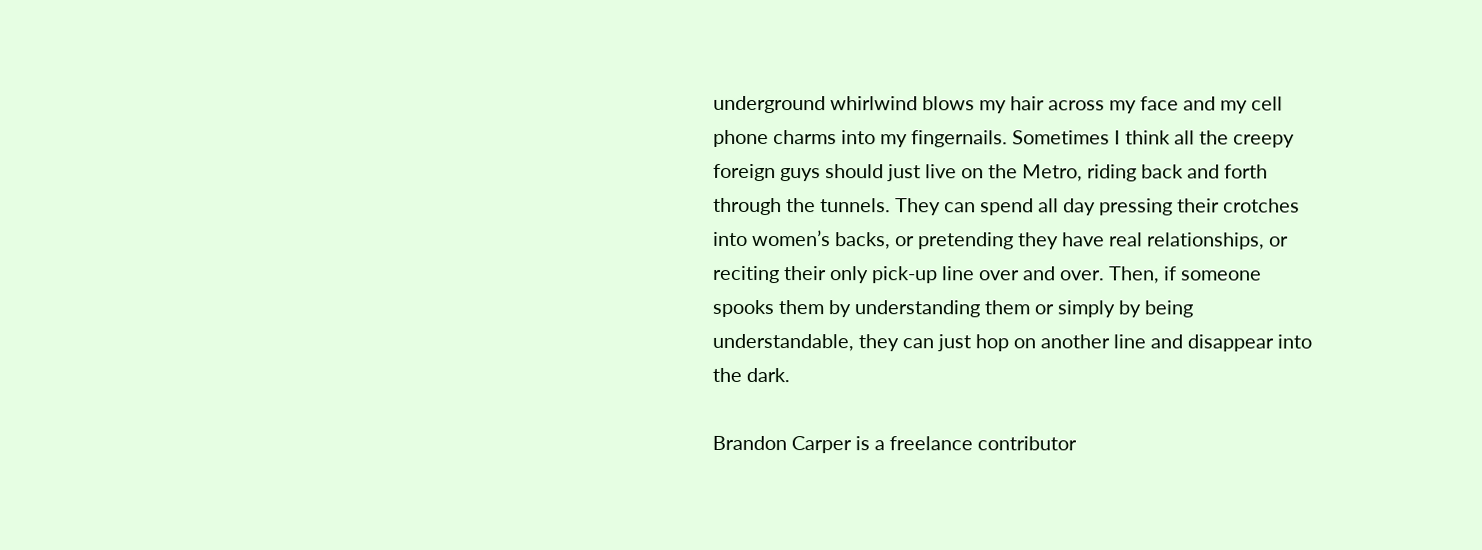underground whirlwind blows my hair across my face and my cell phone charms into my fingernails. Sometimes I think all the creepy foreign guys should just live on the Metro, riding back and forth through the tunnels. They can spend all day pressing their crotches into women’s backs, or pretending they have real relationships, or reciting their only pick-up line over and over. Then, if someone spooks them by understanding them or simply by being understandable, they can just hop on another line and disappear into the dark.

Brandon Carper is a freelance contributor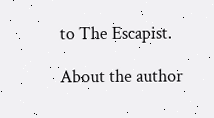to The Escapist.

About the author